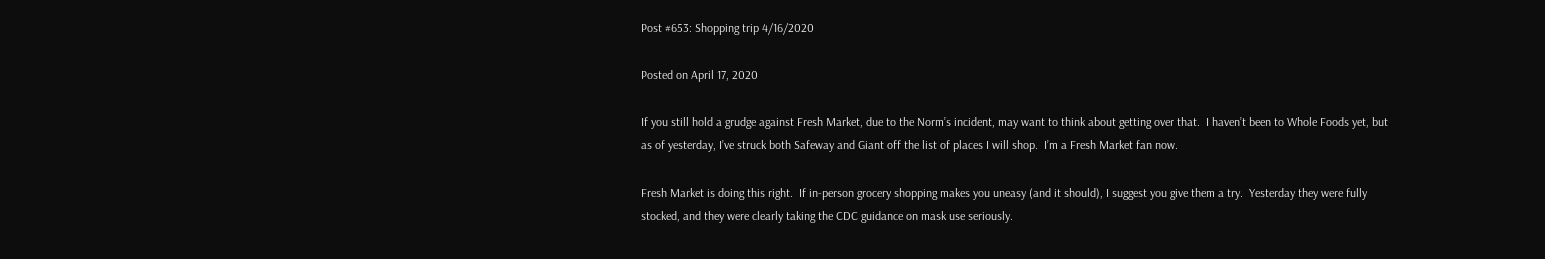Post #653: Shopping trip 4/16/2020

Posted on April 17, 2020

If you still hold a grudge against Fresh Market, due to the Norm’s incident, may want to think about getting over that.  I haven’t been to Whole Foods yet, but as of yesterday, I’ve struck both Safeway and Giant off the list of places I will shop.  I’m a Fresh Market fan now.

Fresh Market is doing this right.  If in-person grocery shopping makes you uneasy (and it should), I suggest you give them a try.  Yesterday they were fully stocked, and they were clearly taking the CDC guidance on mask use seriously.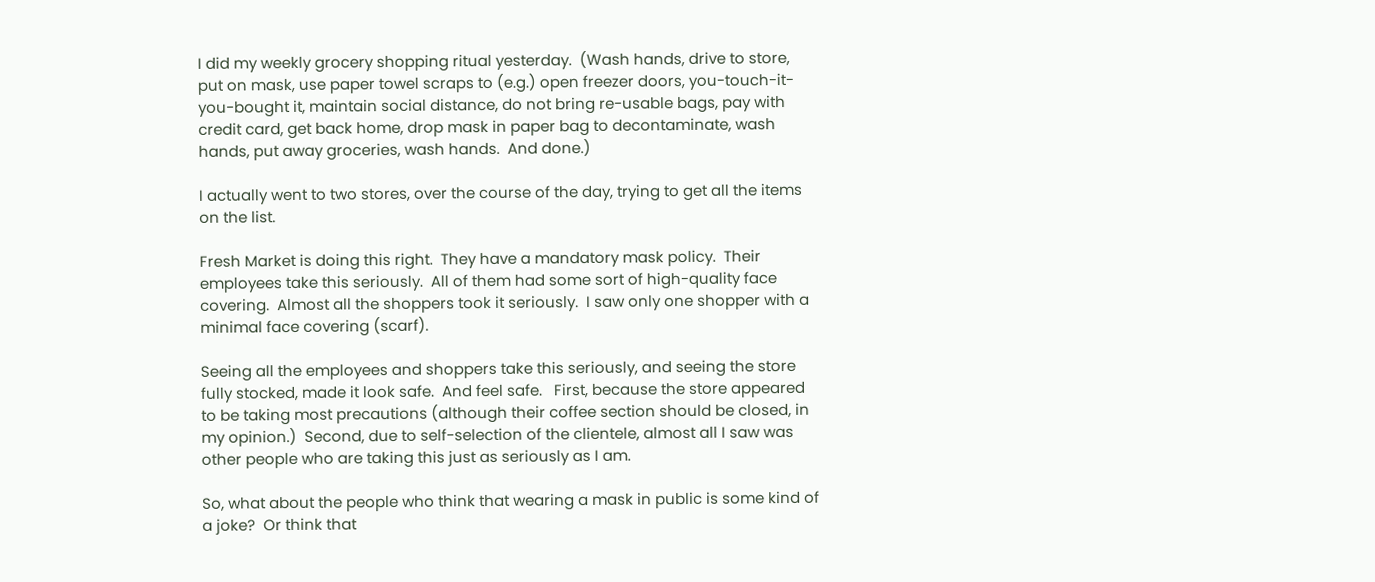I did my weekly grocery shopping ritual yesterday.  (Wash hands, drive to store, put on mask, use paper towel scraps to (e.g.) open freezer doors, you-touch-it-you-bought it, maintain social distance, do not bring re-usable bags, pay with credit card, get back home, drop mask in paper bag to decontaminate, wash hands, put away groceries, wash hands.  And done.)

I actually went to two stores, over the course of the day, trying to get all the items on the list.

Fresh Market is doing this right.  They have a mandatory mask policy.  Their employees take this seriously.  All of them had some sort of high-quality face covering.  Almost all the shoppers took it seriously.  I saw only one shopper with a minimal face covering (scarf).

Seeing all the employees and shoppers take this seriously, and seeing the store fully stocked, made it look safe.  And feel safe.   First, because the store appeared to be taking most precautions (although their coffee section should be closed, in my opinion.)  Second, due to self-selection of the clientele, almost all I saw was other people who are taking this just as seriously as I am.

So, what about the people who think that wearing a mask in public is some kind of a joke?  Or think that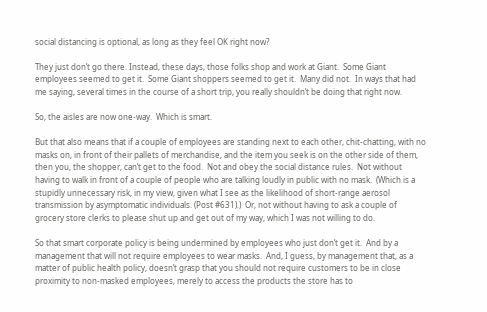social distancing is optional, as long as they feel OK right now?

They just don’t go there. Instead, these days, those folks shop and work at Giant.  Some Giant employees seemed to get it.  Some Giant shoppers seemed to get it.  Many did not.  In ways that had me saying, several times in the course of a short trip, you really shouldn’t be doing that right now.

So, the aisles are now one-way.  Which is smart.

But that also means that if a couple of employees are standing next to each other, chit-chatting, with no masks on, in front of their pallets of merchandise, and the item you seek is on the other side of them, then you, the shopper, can’t get to the food.  Not and obey the social distance rules.  Not without having to walk in front of a couple of people who are talking loudly in public with no mask.  (Which is a stupidly unnecessary risk, in my view, given what I see as the likelihood of short-range aerosol transmission by asymptomatic individuals. (Post #631).)  Or, not without having to ask a couple of grocery store clerks to please shut up and get out of my way, which I was not willing to do.

So that smart corporate policy is being undermined by employees who just don’t get it.  And by a management that will not require employees to wear masks.  And, I guess, by management that, as a matter of public health policy, doesn’t grasp that you should not require customers to be in close proximity to non-masked employees, merely to access the products the store has to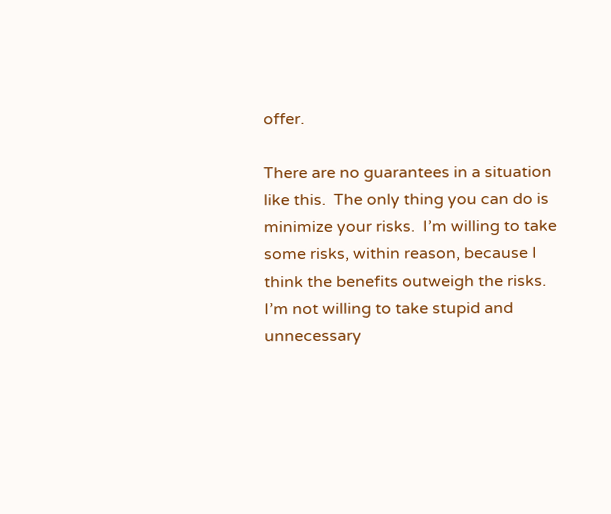offer.

There are no guarantees in a situation like this.  The only thing you can do is minimize your risks.  I’m willing to take some risks, within reason, because I think the benefits outweigh the risks.  I’m not willing to take stupid and unnecessary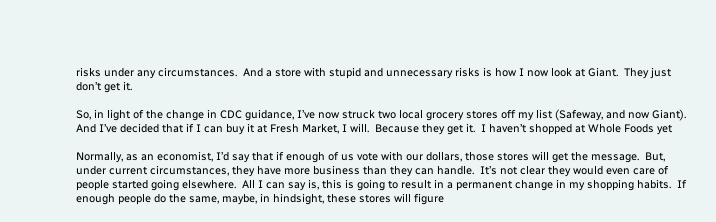risks under any circumstances.  And a store with stupid and unnecessary risks is how I now look at Giant.  They just don’t get it.

So, in light of the change in CDC guidance, I’ve now struck two local grocery stores off my list (Safeway, and now Giant).  And I’ve decided that if I can buy it at Fresh Market, I will.  Because they get it.  I haven’t shopped at Whole Foods yet

Normally, as an economist, I’d say that if enough of us vote with our dollars, those stores will get the message.  But, under current circumstances, they have more business than they can handle.  It’s not clear they would even care of people started going elsewhere.  All I can say is, this is going to result in a permanent change in my shopping habits.  If enough people do the same, maybe, in hindsight, these stores will figure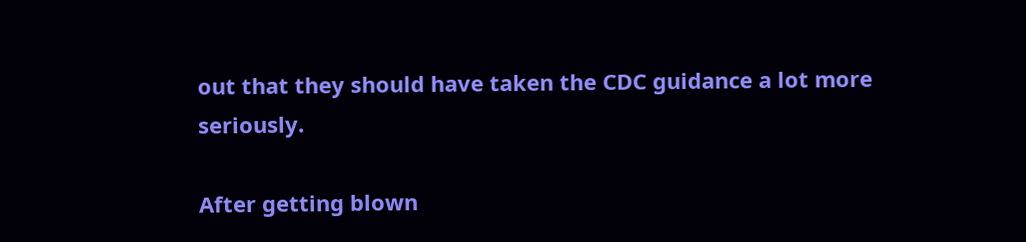out that they should have taken the CDC guidance a lot more seriously.

After getting blown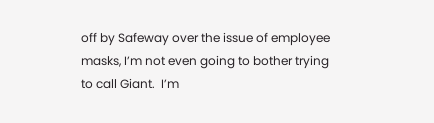off by Safeway over the issue of employee masks, I’m not even going to bother trying to call Giant.  I’m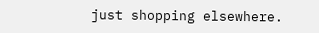just shopping elsewhere.